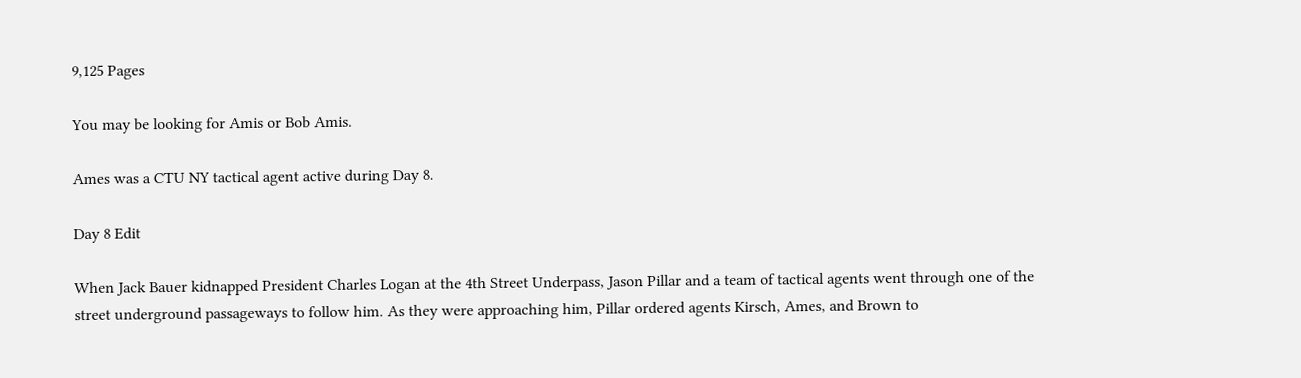9,125 Pages

You may be looking for Amis or Bob Amis.

Ames was a CTU NY tactical agent active during Day 8.

Day 8 Edit

When Jack Bauer kidnapped President Charles Logan at the 4th Street Underpass, Jason Pillar and a team of tactical agents went through one of the street underground passageways to follow him. As they were approaching him, Pillar ordered agents Kirsch, Ames, and Brown to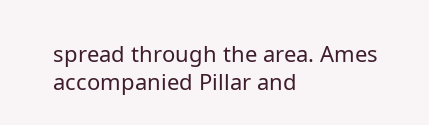spread through the area. Ames accompanied Pillar and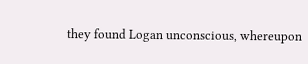they found Logan unconscious, whereupon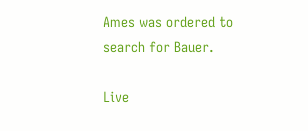Ames was ordered to search for Bauer.

Live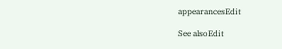appearancesEdit

See alsoEdit